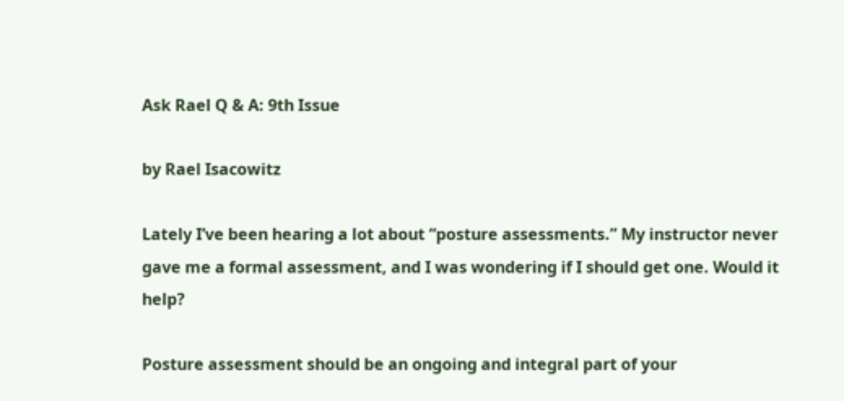Ask Rael Q & A: 9th Issue

by Rael Isacowitz

Lately I’ve been hearing a lot about “posture assessments.” My instructor never gave me a formal assessment, and I was wondering if I should get one. Would it help?

Posture assessment should be an ongoing and integral part of your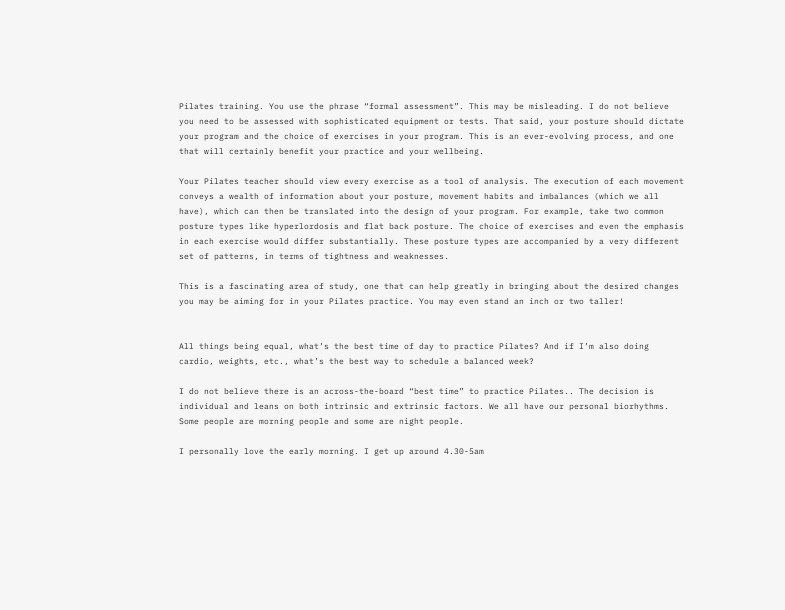Pilates training. You use the phrase “formal assessment”. This may be misleading. I do not believe you need to be assessed with sophisticated equipment or tests. That said, your posture should dictate your program and the choice of exercises in your program. This is an ever-evolving process, and one that will certainly benefit your practice and your wellbeing.

Your Pilates teacher should view every exercise as a tool of analysis. The execution of each movement conveys a wealth of information about your posture, movement habits and imbalances (which we all have), which can then be translated into the design of your program. For example, take two common posture types like hyperlordosis and flat back posture. The choice of exercises and even the emphasis in each exercise would differ substantially. These posture types are accompanied by a very different set of patterns, in terms of tightness and weaknesses.

This is a fascinating area of study, one that can help greatly in bringing about the desired changes you may be aiming for in your Pilates practice. You may even stand an inch or two taller!


All things being equal, what’s the best time of day to practice Pilates? And if I’m also doing cardio, weights, etc., what’s the best way to schedule a balanced week?

I do not believe there is an across-the-board “best time” to practice Pilates.. The decision is individual and leans on both intrinsic and extrinsic factors. We all have our personal biorhythms. Some people are morning people and some are night people.

I personally love the early morning. I get up around 4.30-5am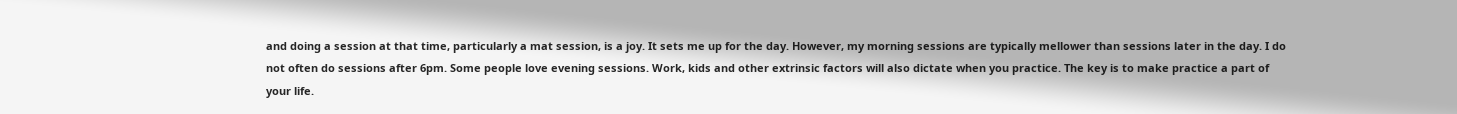and doing a session at that time, particularly a mat session, is a joy. It sets me up for the day. However, my morning sessions are typically mellower than sessions later in the day. I do not often do sessions after 6pm. Some people love evening sessions. Work, kids and other extrinsic factors will also dictate when you practice. The key is to make practice a part of your life.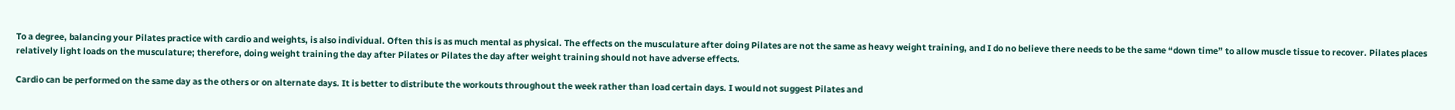To a degree, balancing your Pilates practice with cardio and weights, is also individual. Often this is as much mental as physical. The effects on the musculature after doing Pilates are not the same as heavy weight training, and I do no believe there needs to be the same “down time” to allow muscle tissue to recover. Pilates places relatively light loads on the musculature; therefore, doing weight training the day after Pilates or Pilates the day after weight training should not have adverse effects.

Cardio can be performed on the same day as the others or on alternate days. It is better to distribute the workouts throughout the week rather than load certain days. I would not suggest Pilates and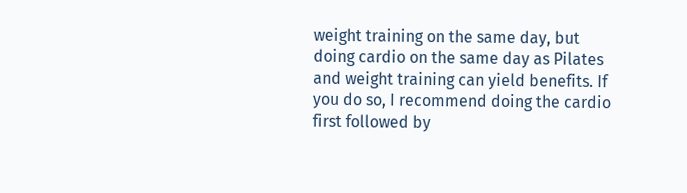weight training on the same day, but doing cardio on the same day as Pilates and weight training can yield benefits. If you do so, I recommend doing the cardio first followed by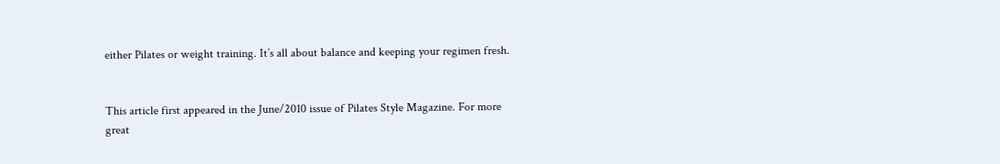either Pilates or weight training. It’s all about balance and keeping your regimen fresh.


This article first appeared in the June/2010 issue of Pilates Style Magazine. For more great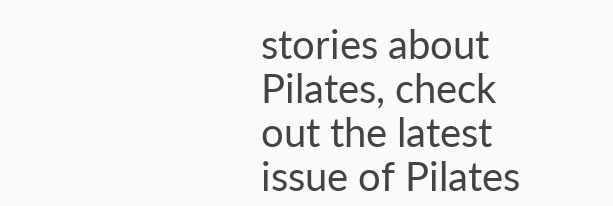stories about Pilates, check out the latest issue of Pilates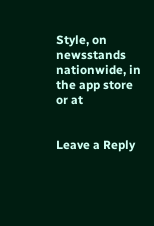Style, on newsstands nationwide, in the app store or at


Leave a Reply